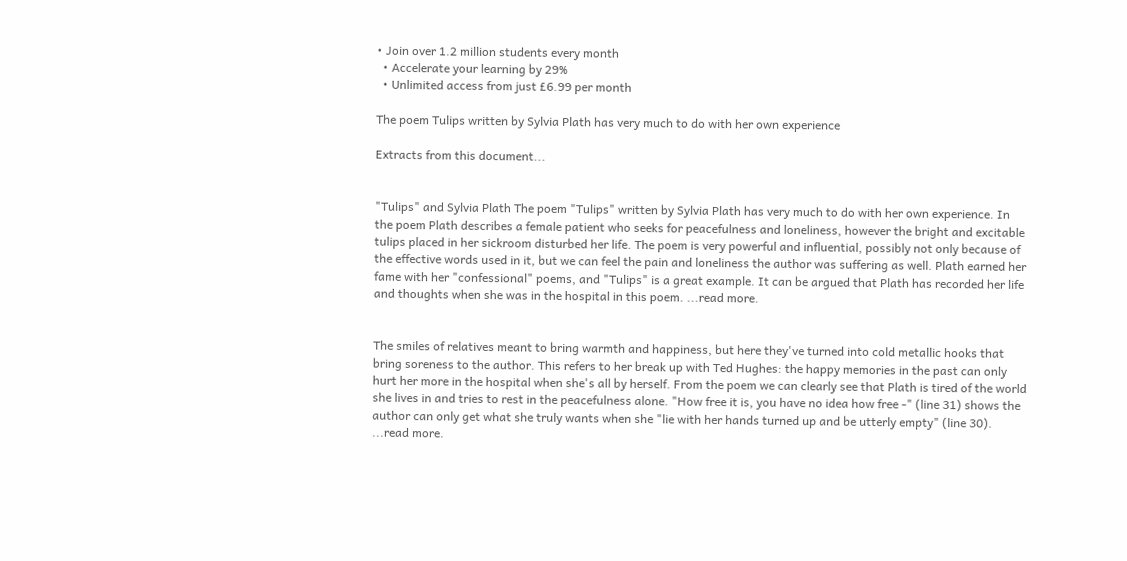• Join over 1.2 million students every month
  • Accelerate your learning by 29%
  • Unlimited access from just £6.99 per month

The poem Tulips written by Sylvia Plath has very much to do with her own experience

Extracts from this document...


"Tulips" and Sylvia Plath The poem "Tulips" written by Sylvia Plath has very much to do with her own experience. In the poem Plath describes a female patient who seeks for peacefulness and loneliness, however the bright and excitable tulips placed in her sickroom disturbed her life. The poem is very powerful and influential, possibly not only because of the effective words used in it, but we can feel the pain and loneliness the author was suffering as well. Plath earned her fame with her "confessional" poems, and "Tulips" is a great example. It can be argued that Plath has recorded her life and thoughts when she was in the hospital in this poem. ...read more.


The smiles of relatives meant to bring warmth and happiness, but here they've turned into cold metallic hooks that bring soreness to the author. This refers to her break up with Ted Hughes: the happy memories in the past can only hurt her more in the hospital when she's all by herself. From the poem we can clearly see that Plath is tired of the world she lives in and tries to rest in the peacefulness alone. "How free it is, you have no idea how free -" (line 31) shows the author can only get what she truly wants when she "lie with her hands turned up and be utterly empty" (line 30). ...read more.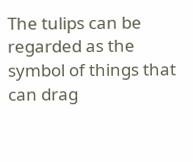The tulips can be regarded as the symbol of things that can drag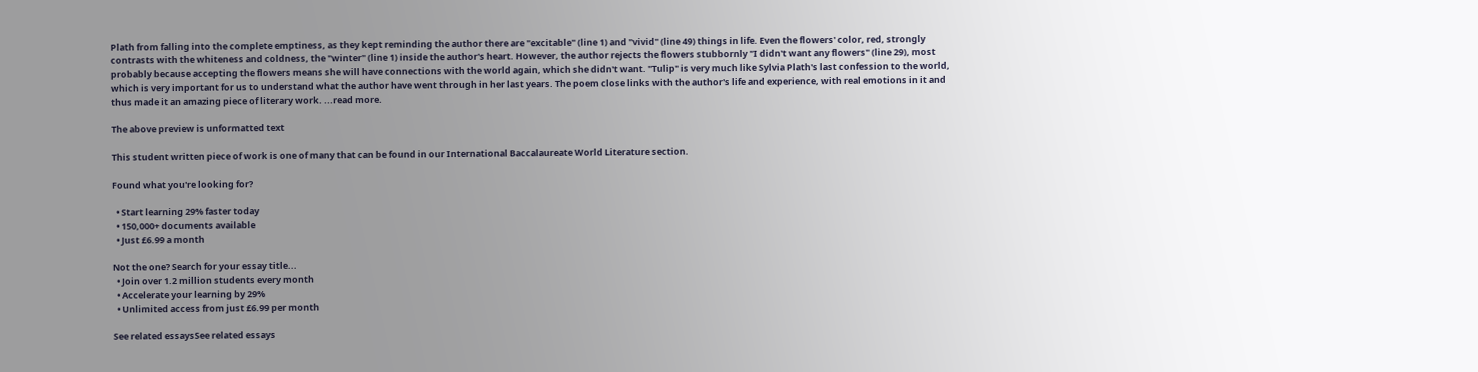Plath from falling into the complete emptiness, as they kept reminding the author there are "excitable" (line 1) and "vivid" (line 49) things in life. Even the flowers' color, red, strongly contrasts with the whiteness and coldness, the "winter" (line 1) inside the author's heart. However, the author rejects the flowers stubbornly "I didn't want any flowers" (line 29), most probably because accepting the flowers means she will have connections with the world again, which she didn't want. "Tulip" is very much like Sylvia Plath's last confession to the world, which is very important for us to understand what the author have went through in her last years. The poem close links with the author's life and experience, with real emotions in it and thus made it an amazing piece of literary work. ...read more.

The above preview is unformatted text

This student written piece of work is one of many that can be found in our International Baccalaureate World Literature section.

Found what you're looking for?

  • Start learning 29% faster today
  • 150,000+ documents available
  • Just £6.99 a month

Not the one? Search for your essay title...
  • Join over 1.2 million students every month
  • Accelerate your learning by 29%
  • Unlimited access from just £6.99 per month

See related essaysSee related essays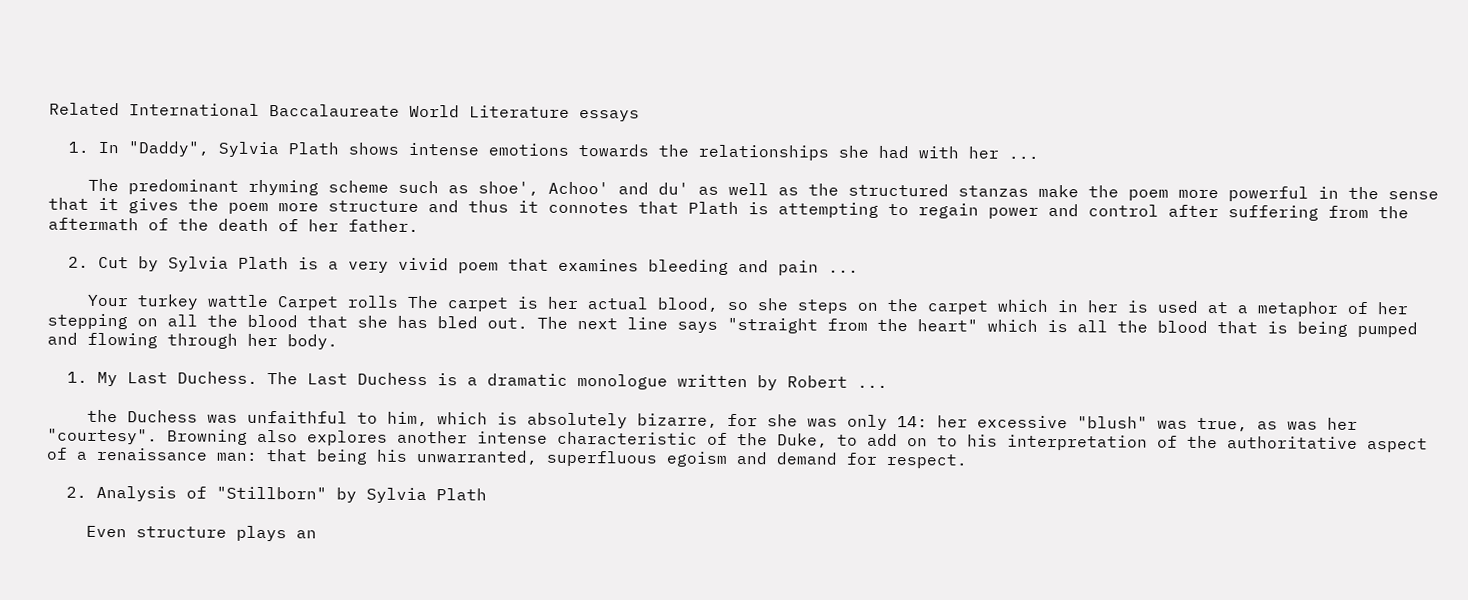Related International Baccalaureate World Literature essays

  1. In "Daddy", Sylvia Plath shows intense emotions towards the relationships she had with her ...

    The predominant rhyming scheme such as shoe', Achoo' and du' as well as the structured stanzas make the poem more powerful in the sense that it gives the poem more structure and thus it connotes that Plath is attempting to regain power and control after suffering from the aftermath of the death of her father.

  2. Cut by Sylvia Plath is a very vivid poem that examines bleeding and pain ...

    Your turkey wattle Carpet rolls The carpet is her actual blood, so she steps on the carpet which in her is used at a metaphor of her stepping on all the blood that she has bled out. The next line says "straight from the heart" which is all the blood that is being pumped and flowing through her body.

  1. My Last Duchess. The Last Duchess is a dramatic monologue written by Robert ...

    the Duchess was unfaithful to him, which is absolutely bizarre, for she was only 14: her excessive "blush" was true, as was her "courtesy". Browning also explores another intense characteristic of the Duke, to add on to his interpretation of the authoritative aspect of a renaissance man: that being his unwarranted, superfluous egoism and demand for respect.

  2. Analysis of "Stillborn" by Sylvia Plath

    Even structure plays an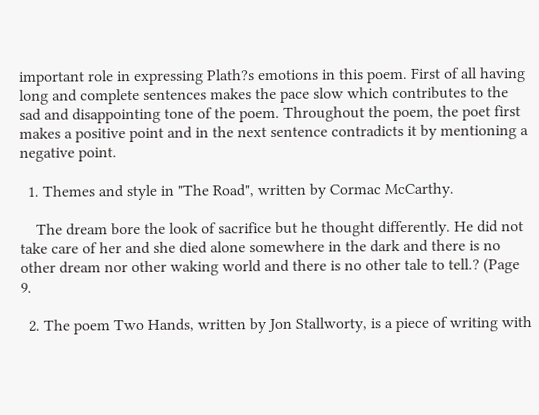important role in expressing Plath?s emotions in this poem. First of all having long and complete sentences makes the pace slow which contributes to the sad and disappointing tone of the poem. Throughout the poem, the poet first makes a positive point and in the next sentence contradicts it by mentioning a negative point.

  1. Themes and style in "The Road", written by Cormac McCarthy.

    The dream bore the look of sacrifice but he thought differently. He did not take care of her and she died alone somewhere in the dark and there is no other dream nor other waking world and there is no other tale to tell.? (Page 9.

  2. The poem Two Hands, written by Jon Stallworty, is a piece of writing with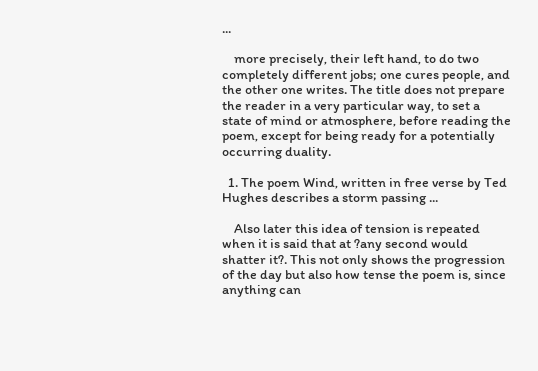...

    more precisely, their left hand, to do two completely different jobs; one cures people, and the other one writes. The title does not prepare the reader in a very particular way, to set a state of mind or atmosphere, before reading the poem, except for being ready for a potentially occurring duality.

  1. The poem Wind, written in free verse by Ted Hughes describes a storm passing ...

    Also later this idea of tension is repeated when it is said that at ?any second would shatter it?. This not only shows the progression of the day but also how tense the poem is, since anything can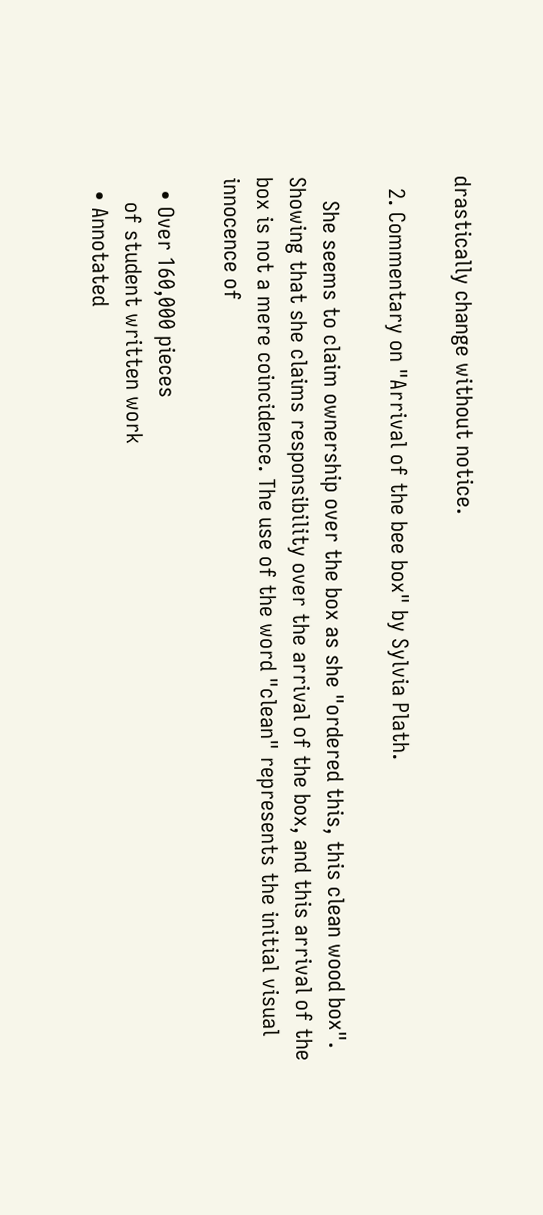drastically change without notice.

  2. Commentary on "Arrival of the bee box" by Sylvia Plath.

    She seems to claim ownership over the box as she "ordered this, this clean wood box". Showing that she claims responsibility over the arrival of the box, and this arrival of the box is not a mere coincidence. The use of the word "clean" represents the initial visual innocence of

  • Over 160,000 pieces
    of student written work
  • Annotated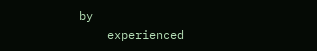by
    experienced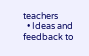teachers
  • Ideas and feedback to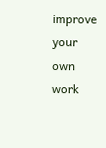improve your own work